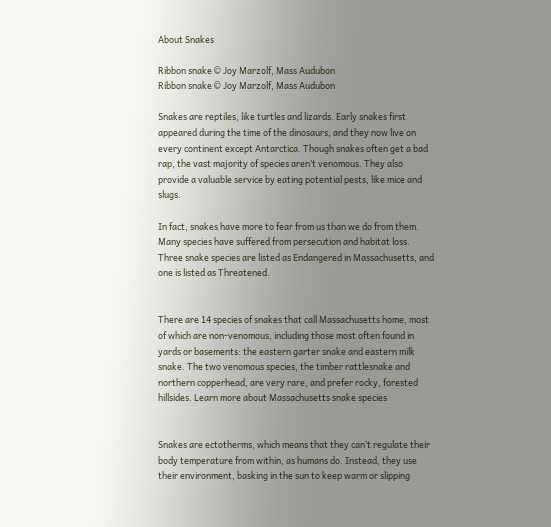About Snakes

Ribbon snake © Joy Marzolf, Mass Audubon
Ribbon snake © Joy Marzolf, Mass Audubon

Snakes are reptiles, like turtles and lizards. Early snakes first appeared during the time of the dinosaurs, and they now live on every continent except Antarctica. Though snakes often get a bad rap, the vast majority of species aren’t venomous. They also provide a valuable service by eating potential pests, like mice and slugs.

In fact, snakes have more to fear from us than we do from them. Many species have suffered from persecution and habitat loss. Three snake species are listed as Endangered in Massachusetts, and one is listed as Threatened.


There are 14 species of snakes that call Massachusetts home, most of which are non-venomous, including those most often found in yards or basements: the eastern garter snake and eastern milk snake. The two venomous species, the timber rattlesnake and northern copperhead, are very rare, and prefer rocky, forested hillsides. Learn more about Massachusetts snake species


Snakes are ectotherms, which means that they can’t regulate their body temperature from within, as humans do. Instead, they use their environment, basking in the sun to keep warm or slipping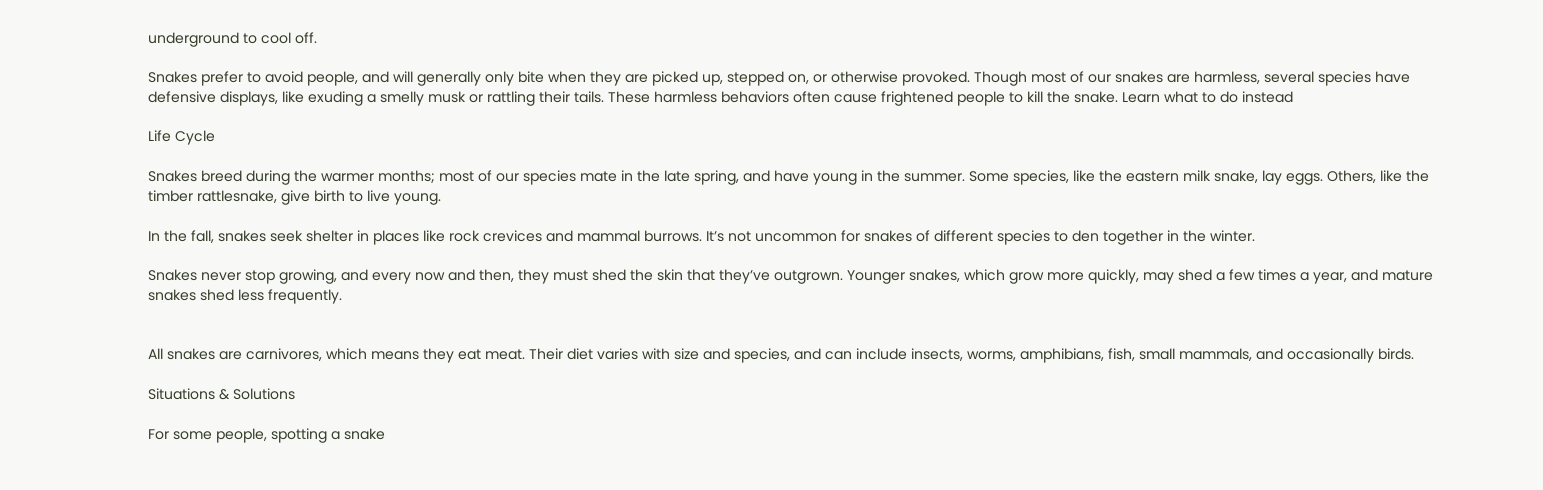underground to cool off.

Snakes prefer to avoid people, and will generally only bite when they are picked up, stepped on, or otherwise provoked. Though most of our snakes are harmless, several species have defensive displays, like exuding a smelly musk or rattling their tails. These harmless behaviors often cause frightened people to kill the snake. Learn what to do instead

Life Cycle

Snakes breed during the warmer months; most of our species mate in the late spring, and have young in the summer. Some species, like the eastern milk snake, lay eggs. Others, like the timber rattlesnake, give birth to live young.

In the fall, snakes seek shelter in places like rock crevices and mammal burrows. It’s not uncommon for snakes of different species to den together in the winter.

Snakes never stop growing, and every now and then, they must shed the skin that they’ve outgrown. Younger snakes, which grow more quickly, may shed a few times a year, and mature snakes shed less frequently.


All snakes are carnivores, which means they eat meat. Their diet varies with size and species, and can include insects, worms, amphibians, fish, small mammals, and occasionally birds.

Situations & Solutions

For some people, spotting a snake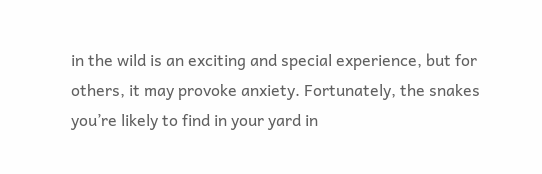in the wild is an exciting and special experience, but for others, it may provoke anxiety. Fortunately, the snakes you’re likely to find in your yard in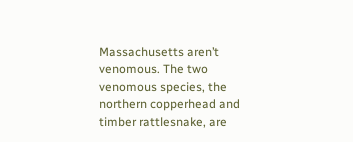Massachusetts aren’t venomous. The two venomous species, the northern copperhead and timber rattlesnake, are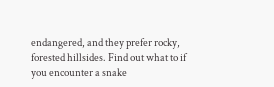endangered, and they prefer rocky, forested hillsides. Find out what to if you encounter a snake